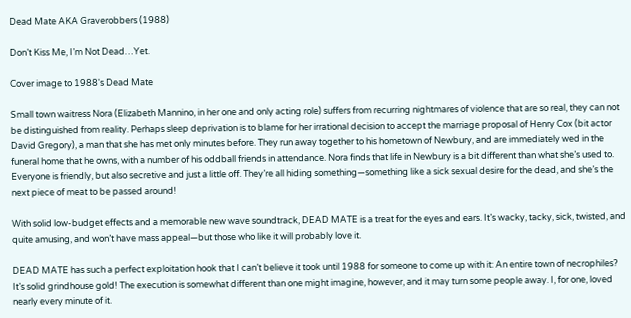Dead Mate AKA Graverobbers (1988)

Don’t Kiss Me, I’m Not Dead…Yet.

Cover image to 1988's Dead Mate

Small town waitress Nora (Elizabeth Mannino, in her one and only acting role) suffers from recurring nightmares of violence that are so real, they can not be distinguished from reality. Perhaps sleep deprivation is to blame for her irrational decision to accept the marriage proposal of Henry Cox (bit actor David Gregory), a man that she has met only minutes before. They run away together to his hometown of Newbury, and are immediately wed in the funeral home that he owns, with a number of his oddball friends in attendance. Nora finds that life in Newbury is a bit different than what she’s used to. Everyone is friendly, but also secretive and just a little off. They’re all hiding something—something like a sick sexual desire for the dead, and she’s the next piece of meat to be passed around!

With solid low-budget effects and a memorable new wave soundtrack, DEAD MATE is a treat for the eyes and ears. It’s wacky, tacky, sick, twisted, and quite amusing, and won’t have mass appeal—but those who like it will probably love it.

DEAD MATE has such a perfect exploitation hook that I can’t believe it took until 1988 for someone to come up with it: An entire town of necrophiles? It’s solid grindhouse gold! The execution is somewhat different than one might imagine, however, and it may turn some people away. I, for one, loved nearly every minute of it.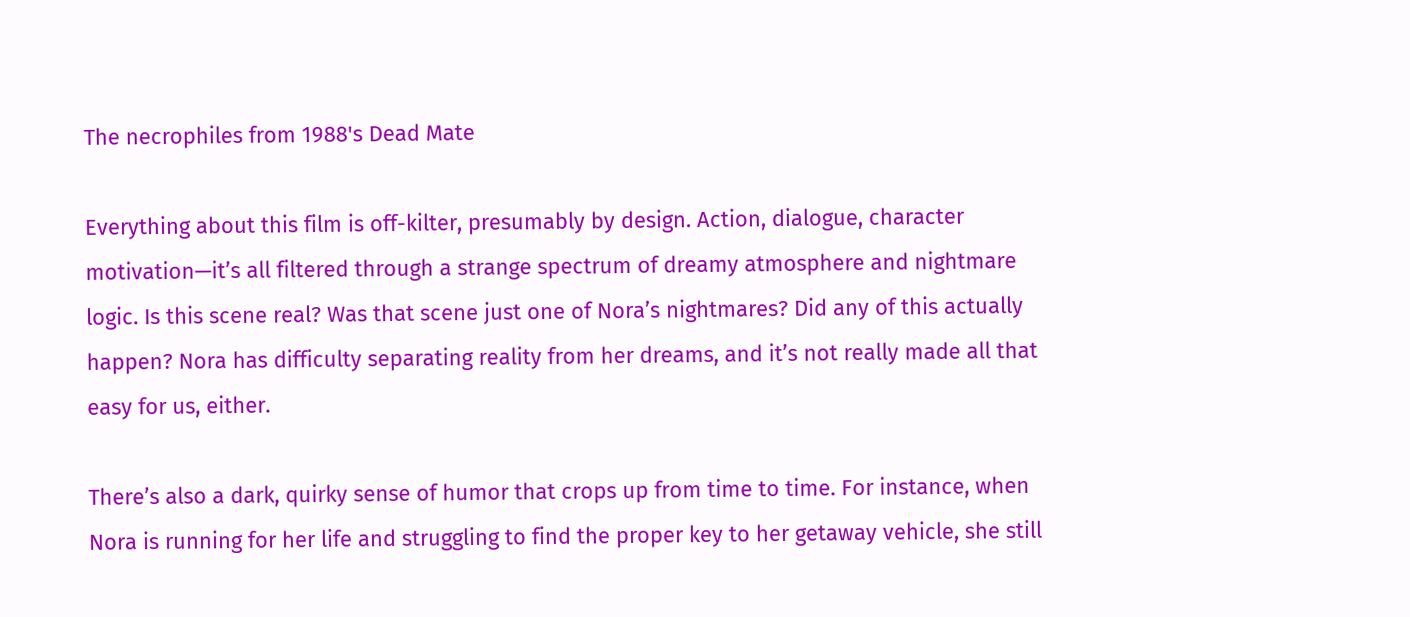The necrophiles from 1988's Dead Mate

Everything about this film is off-kilter, presumably by design. Action, dialogue, character motivation—it’s all filtered through a strange spectrum of dreamy atmosphere and nightmare logic. Is this scene real? Was that scene just one of Nora’s nightmares? Did any of this actually happen? Nora has difficulty separating reality from her dreams, and it’s not really made all that easy for us, either.

There’s also a dark, quirky sense of humor that crops up from time to time. For instance, when Nora is running for her life and struggling to find the proper key to her getaway vehicle, she still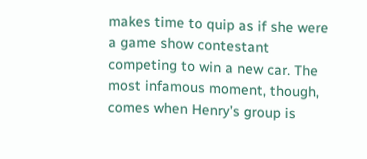makes time to quip as if she were a game show contestant competing to win a new car. The most infamous moment, though, comes when Henry’s group is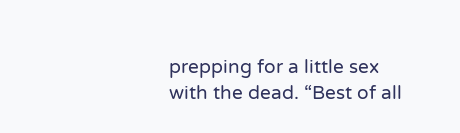prepping for a little sex with the dead. “Best of all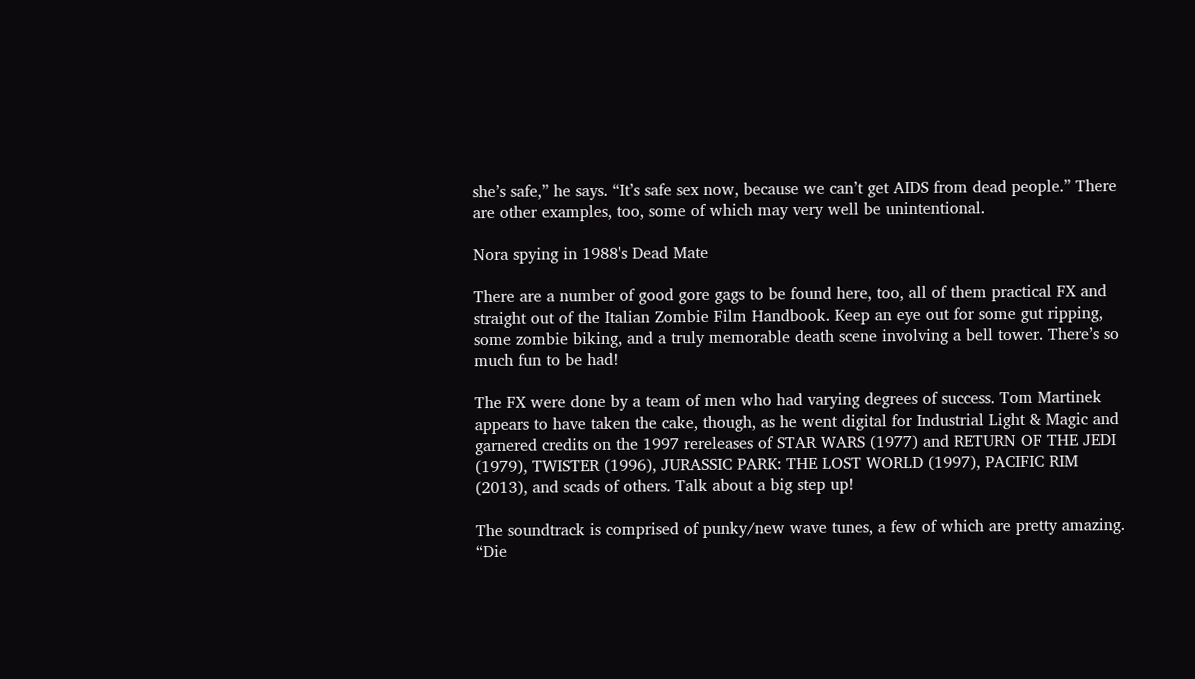she’s safe,” he says. “It’s safe sex now, because we can’t get AIDS from dead people.” There are other examples, too, some of which may very well be unintentional.

Nora spying in 1988's Dead Mate

There are a number of good gore gags to be found here, too, all of them practical FX and straight out of the Italian Zombie Film Handbook. Keep an eye out for some gut ripping, some zombie biking, and a truly memorable death scene involving a bell tower. There’s so much fun to be had!

The FX were done by a team of men who had varying degrees of success. Tom Martinek appears to have taken the cake, though, as he went digital for Industrial Light & Magic and garnered credits on the 1997 rereleases of STAR WARS (1977) and RETURN OF THE JEDI (1979), TWISTER (1996), JURASSIC PARK: THE LOST WORLD (1997), PACIFIC RIM (2013), and scads of others. Talk about a big step up!

The soundtrack is comprised of punky/new wave tunes, a few of which are pretty amazing. “Die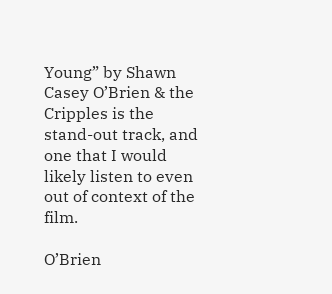Young” by Shawn Casey O’Brien & the Cripples is the stand-out track, and one that I would likely listen to even out of context of the film.

O’Brien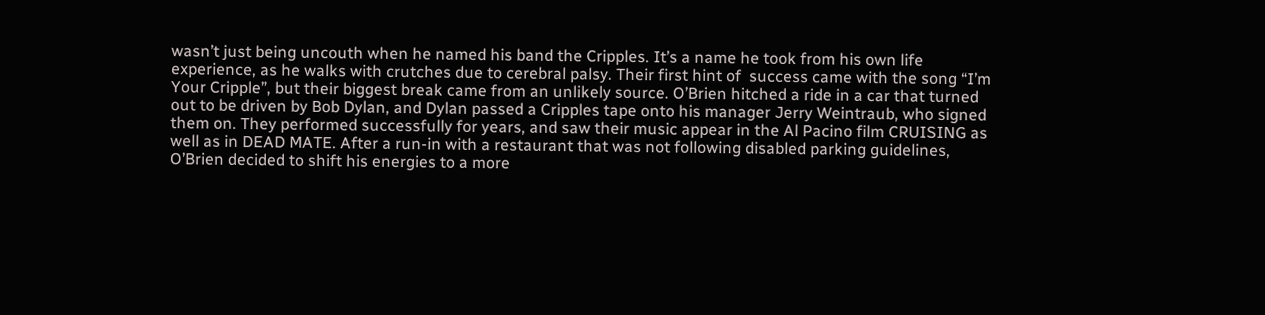wasn’t just being uncouth when he named his band the Cripples. It’s a name he took from his own life experience, as he walks with crutches due to cerebral palsy. Their first hint of  success came with the song “I’m Your Cripple”, but their biggest break came from an unlikely source. O’Brien hitched a ride in a car that turned out to be driven by Bob Dylan, and Dylan passed a Cripples tape onto his manager Jerry Weintraub, who signed them on. They performed successfully for years, and saw their music appear in the Al Pacino film CRUISING as well as in DEAD MATE. After a run-in with a restaurant that was not following disabled parking guidelines, O’Brien decided to shift his energies to a more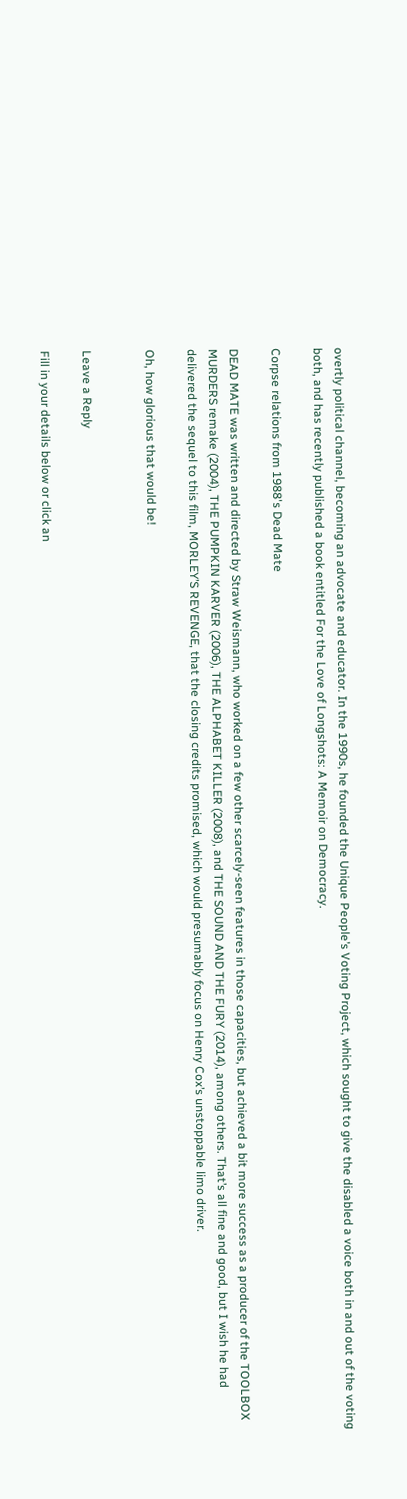overtly political channel, becoming an advocate and educator. In the 1990s, he founded the Unique People’s Voting Project, which sought to give the disabled a voice both in and out of the voting both, and has recently published a book entitled For the Love of Longshots: A Memoir on Democracy.

Corpse relations from 1988's Dead Mate

DEAD MATE was written and directed by Straw Weismann, who worked on a few other scarcely-seen features in those capacities, but achieved a bit more success as a producer of the TOOLBOX MURDERS remake (2004), THE PUMPKIN KARVER (2006), THE ALPHABET KILLER (2008), and THE SOUND AND THE FURY (2014), among others. That’s all fine and good, but I wish he had delivered the sequel to this film, MORLEY’S REVENGE, that the closing credits promised, which would presumably focus on Henry Cox’s unstoppable limo driver.

Oh, how glorious that would be!


Leave a Reply

Fill in your details below or click an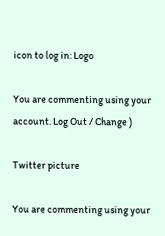icon to log in: Logo

You are commenting using your account. Log Out / Change )

Twitter picture

You are commenting using your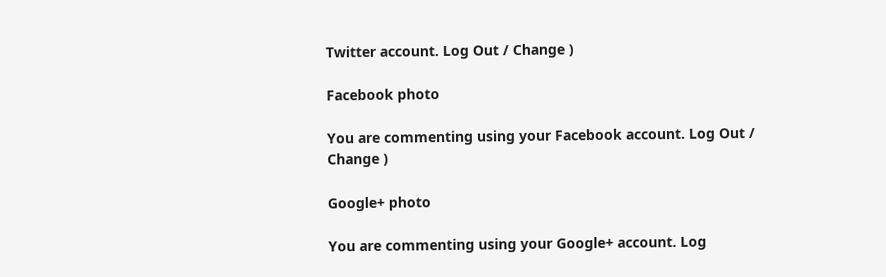Twitter account. Log Out / Change )

Facebook photo

You are commenting using your Facebook account. Log Out / Change )

Google+ photo

You are commenting using your Google+ account. Log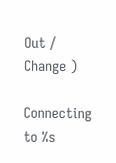Out / Change )

Connecting to %s